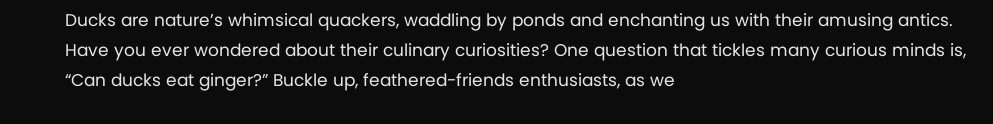Ducks are nature’s whimsical quackers, waddling by ponds and enchanting us with their amusing antics. Have you ever wondered about their culinary curiosities? One question that tickles many curious minds is, “Can ducks eat ginger?” Buckle up, feathered-friends enthusiasts, as we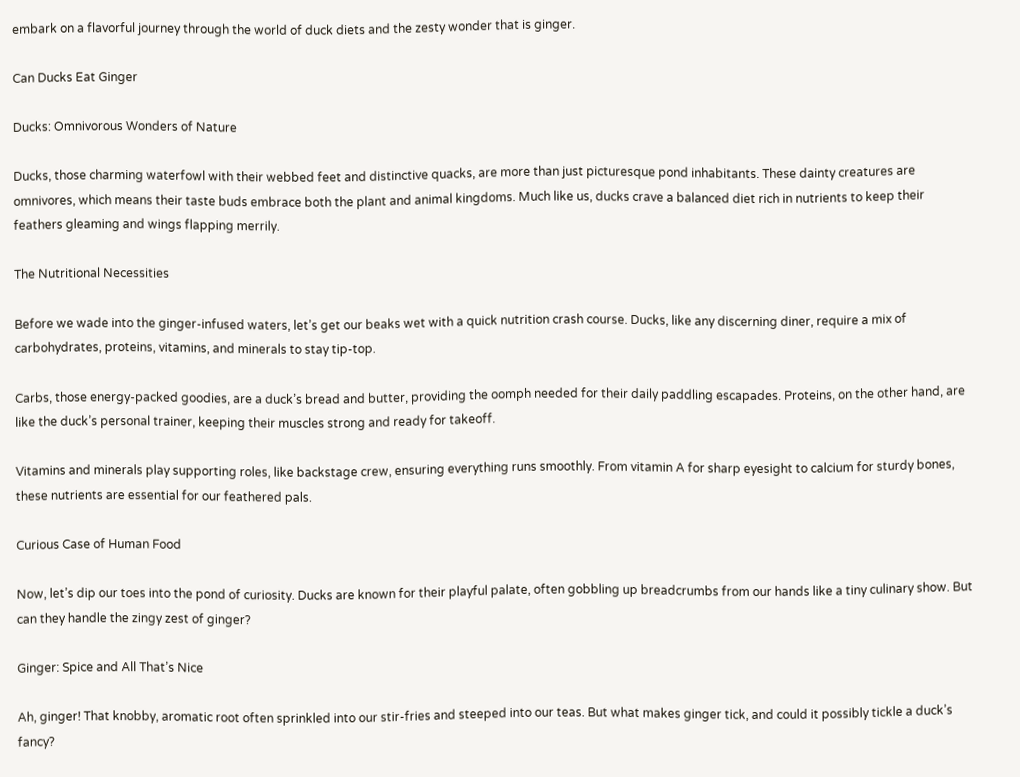embark on a flavorful journey through the world of duck diets and the zesty wonder that is ginger.

Can Ducks Eat Ginger

Ducks: Omnivorous Wonders of Nature

Ducks, those charming waterfowl with their webbed feet and distinctive quacks, are more than just picturesque pond inhabitants. These dainty creatures are omnivores, which means their taste buds embrace both the plant and animal kingdoms. Much like us, ducks crave a balanced diet rich in nutrients to keep their feathers gleaming and wings flapping merrily.

The Nutritional Necessities

Before we wade into the ginger-infused waters, let’s get our beaks wet with a quick nutrition crash course. Ducks, like any discerning diner, require a mix of carbohydrates, proteins, vitamins, and minerals to stay tip-top.

Carbs, those energy-packed goodies, are a duck’s bread and butter, providing the oomph needed for their daily paddling escapades. Proteins, on the other hand, are like the duck’s personal trainer, keeping their muscles strong and ready for takeoff.

Vitamins and minerals play supporting roles, like backstage crew, ensuring everything runs smoothly. From vitamin A for sharp eyesight to calcium for sturdy bones, these nutrients are essential for our feathered pals.

Curious Case of Human Food

Now, let’s dip our toes into the pond of curiosity. Ducks are known for their playful palate, often gobbling up breadcrumbs from our hands like a tiny culinary show. But can they handle the zingy zest of ginger?

Ginger: Spice and All That’s Nice

Ah, ginger! That knobby, aromatic root often sprinkled into our stir-fries and steeped into our teas. But what makes ginger tick, and could it possibly tickle a duck’s fancy?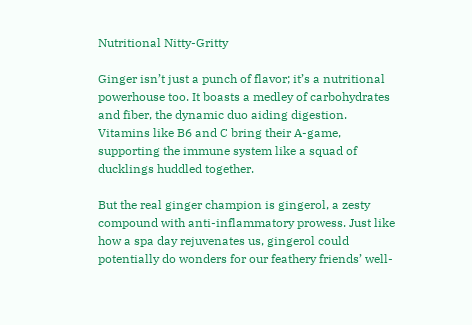Nutritional Nitty-Gritty

Ginger isn’t just a punch of flavor; it’s a nutritional powerhouse too. It boasts a medley of carbohydrates and fiber, the dynamic duo aiding digestion. Vitamins like B6 and C bring their A-game, supporting the immune system like a squad of ducklings huddled together.

But the real ginger champion is gingerol, a zesty compound with anti-inflammatory prowess. Just like how a spa day rejuvenates us, gingerol could potentially do wonders for our feathery friends’ well-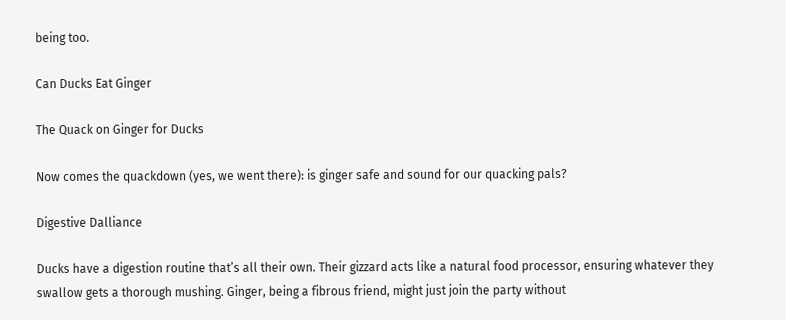being too.

Can Ducks Eat Ginger

The Quack on Ginger for Ducks

Now comes the quackdown (yes, we went there): is ginger safe and sound for our quacking pals?

Digestive Dalliance

Ducks have a digestion routine that’s all their own. Their gizzard acts like a natural food processor, ensuring whatever they swallow gets a thorough mushing. Ginger, being a fibrous friend, might just join the party without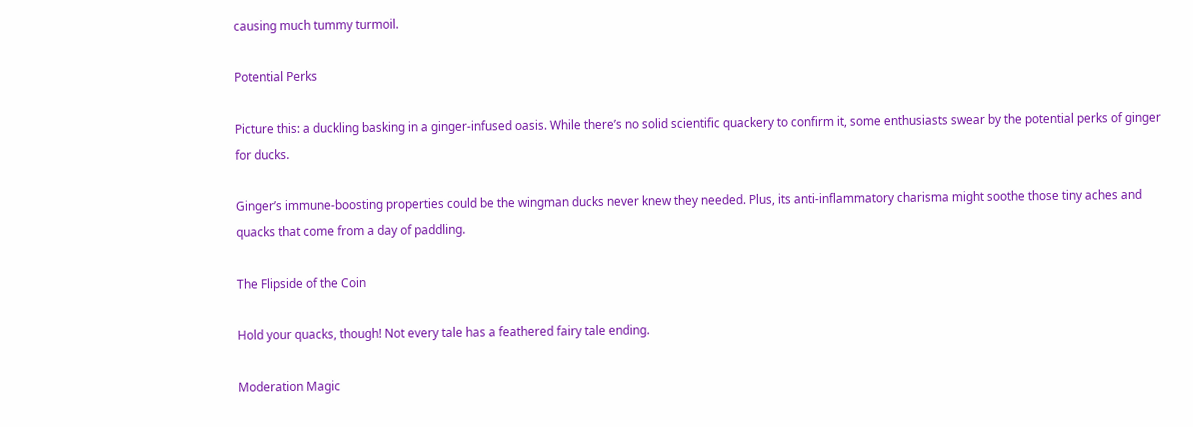causing much tummy turmoil.

Potential Perks

Picture this: a duckling basking in a ginger-infused oasis. While there’s no solid scientific quackery to confirm it, some enthusiasts swear by the potential perks of ginger for ducks.

Ginger’s immune-boosting properties could be the wingman ducks never knew they needed. Plus, its anti-inflammatory charisma might soothe those tiny aches and quacks that come from a day of paddling.

The Flipside of the Coin

Hold your quacks, though! Not every tale has a feathered fairy tale ending.

Moderation Magic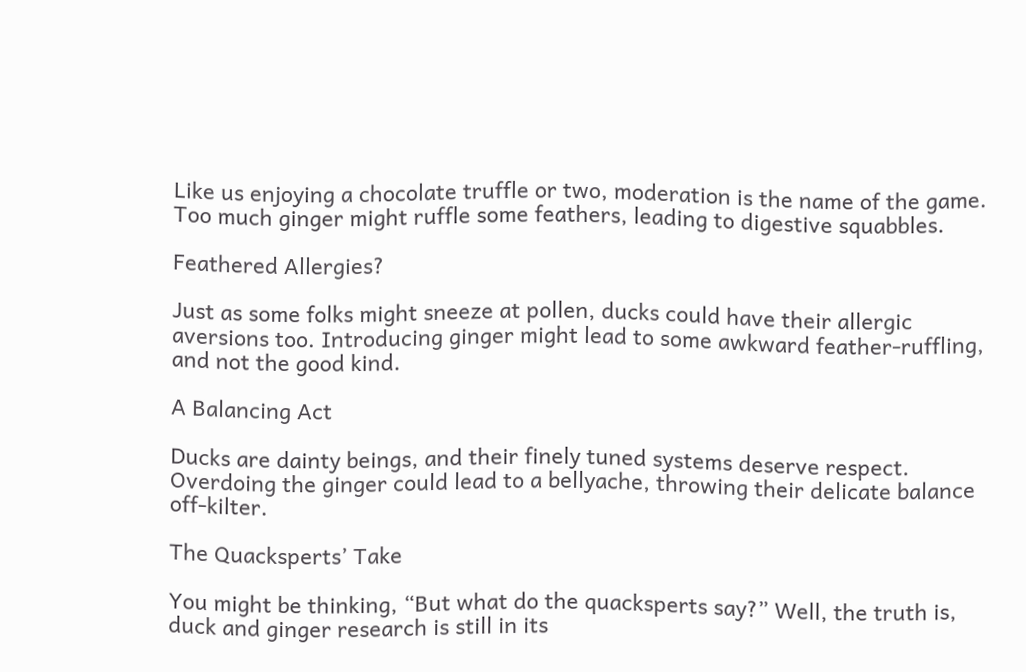Like us enjoying a chocolate truffle or two, moderation is the name of the game. Too much ginger might ruffle some feathers, leading to digestive squabbles.

Feathered Allergies?

Just as some folks might sneeze at pollen, ducks could have their allergic aversions too. Introducing ginger might lead to some awkward feather-ruffling, and not the good kind.

A Balancing Act

Ducks are dainty beings, and their finely tuned systems deserve respect. Overdoing the ginger could lead to a bellyache, throwing their delicate balance off-kilter.

The Quacksperts’ Take

You might be thinking, “But what do the quacksperts say?” Well, the truth is, duck and ginger research is still in its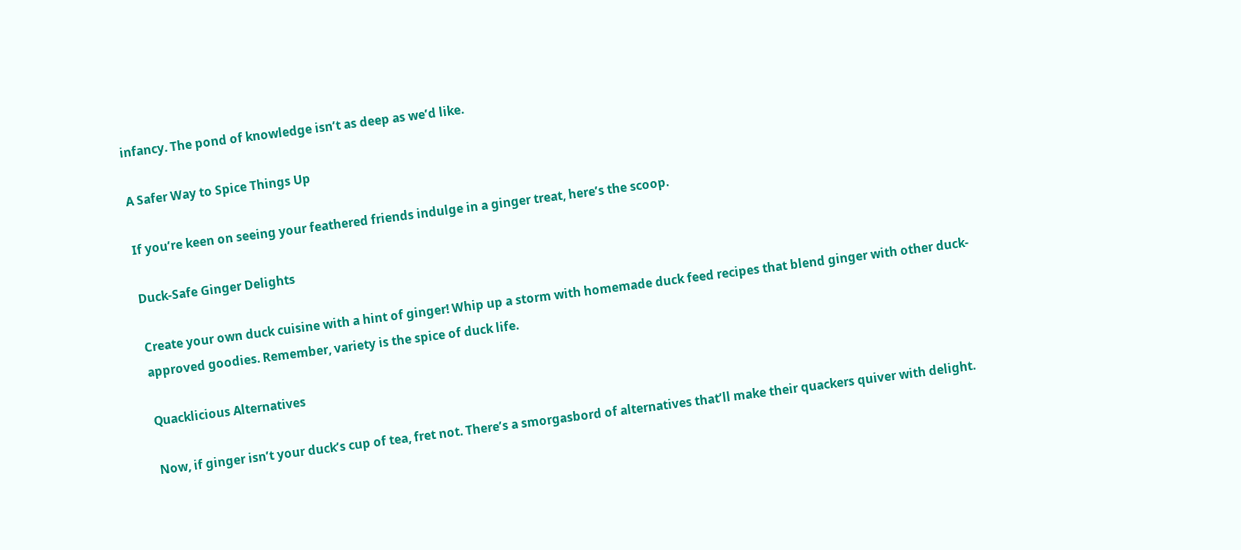infancy. The pond of knowledge isn’t as deep as we’d like.

A Safer Way to Spice Things Up

If you’re keen on seeing your feathered friends indulge in a ginger treat, here’s the scoop.

Duck-Safe Ginger Delights

Create your own duck cuisine with a hint of ginger! Whip up a storm with homemade duck feed recipes that blend ginger with other duck-approved goodies. Remember, variety is the spice of duck life.

Quacklicious Alternatives

Now, if ginger isn’t your duck’s cup of tea, fret not. There’s a smorgasbord of alternatives that’ll make their quackers quiver with delight.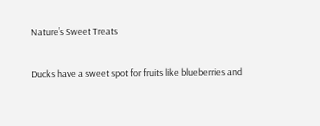Nature’s Sweet Treats

Ducks have a sweet spot for fruits like blueberries and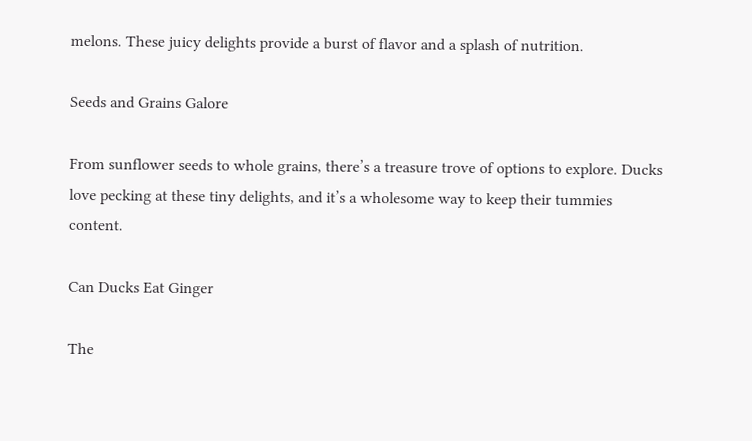melons. These juicy delights provide a burst of flavor and a splash of nutrition.

Seeds and Grains Galore

From sunflower seeds to whole grains, there’s a treasure trove of options to explore. Ducks love pecking at these tiny delights, and it’s a wholesome way to keep their tummies content.

Can Ducks Eat Ginger

The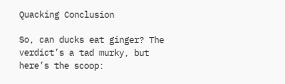Quacking Conclusion

So, can ducks eat ginger? The verdict’s a tad murky, but here’s the scoop: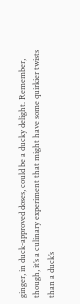ginger, in duck-approved doses, could be a ducky delight. Remember, though, it’s a culinary experiment that might have some quirkier twists than a duck’s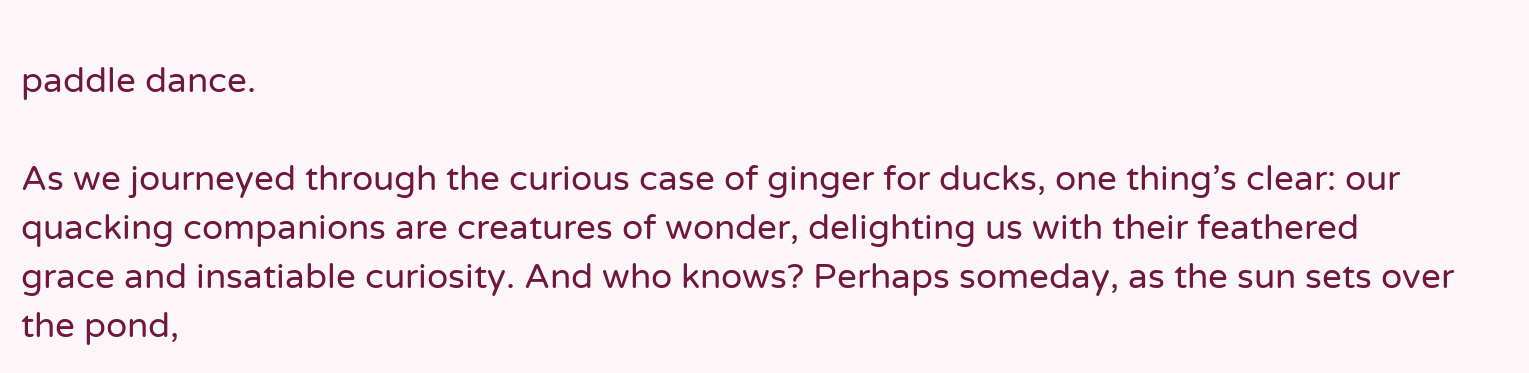paddle dance.

As we journeyed through the curious case of ginger for ducks, one thing’s clear: our quacking companions are creatures of wonder, delighting us with their feathered grace and insatiable curiosity. And who knows? Perhaps someday, as the sun sets over the pond,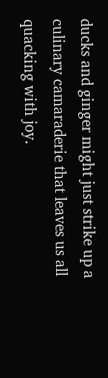ducks and ginger might just strike up a culinary camaraderie that leaves us all quacking with joy.